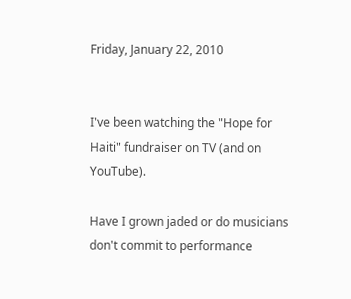Friday, January 22, 2010


I've been watching the "Hope for Haiti" fundraiser on TV (and on YouTube).

Have I grown jaded or do musicians don't commit to performance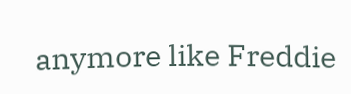anymore like Freddie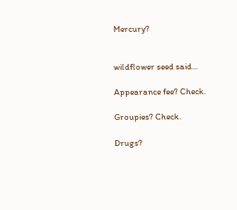Mercury?


wildflower seed said...

Appearance fee? Check.

Groupies? Check.

Drugs?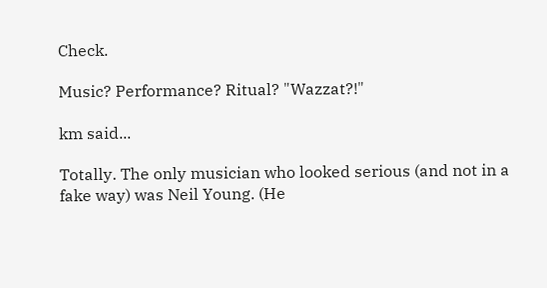Check.

Music? Performance? Ritual? "Wazzat?!"

km said...

Totally. The only musician who looked serious (and not in a fake way) was Neil Young. (He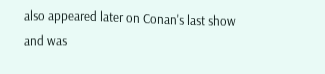also appeared later on Conan's last show and was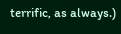terrific, as always.)